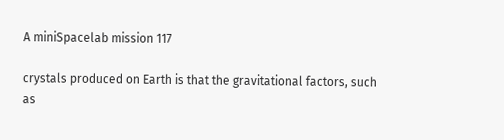A miniSpacelab mission 117

crystals produced on Earth is that the gravitational factors, such as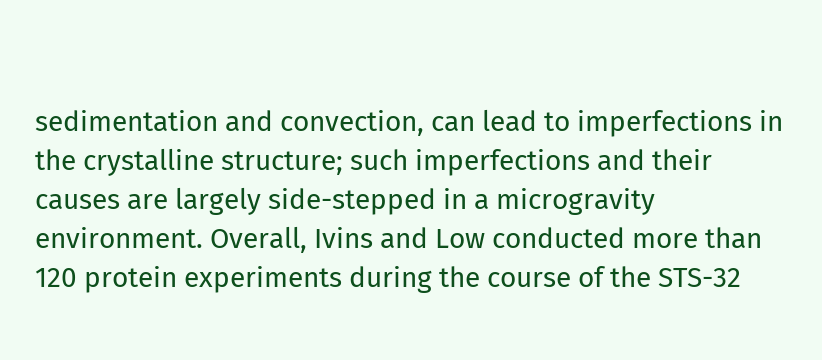sedimentation and convection, can lead to imperfections in the crystalline structure; such imperfections and their causes are largely side-stepped in a microgravity environment. Overall, Ivins and Low conducted more than 120 protein experiments during the course of the STS-32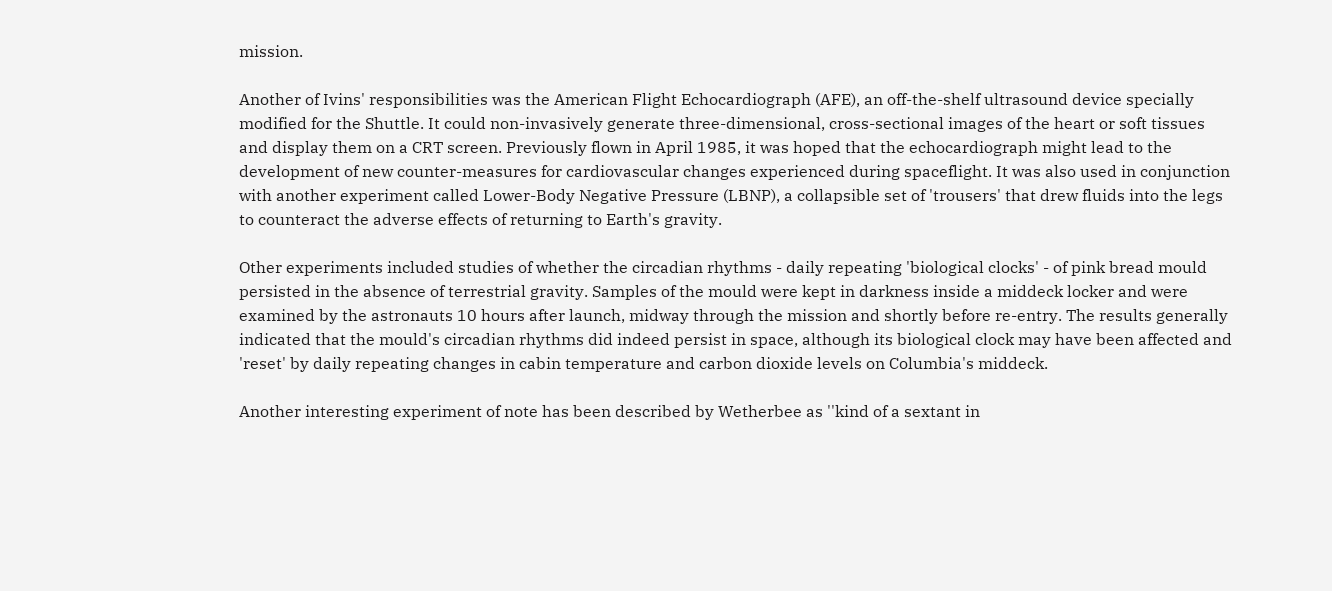mission.

Another of Ivins' responsibilities was the American Flight Echocardiograph (AFE), an off-the-shelf ultrasound device specially modified for the Shuttle. It could non-invasively generate three-dimensional, cross-sectional images of the heart or soft tissues and display them on a CRT screen. Previously flown in April 1985, it was hoped that the echocardiograph might lead to the development of new counter-measures for cardiovascular changes experienced during spaceflight. It was also used in conjunction with another experiment called Lower-Body Negative Pressure (LBNP), a collapsible set of 'trousers' that drew fluids into the legs to counteract the adverse effects of returning to Earth's gravity.

Other experiments included studies of whether the circadian rhythms - daily repeating 'biological clocks' - of pink bread mould persisted in the absence of terrestrial gravity. Samples of the mould were kept in darkness inside a middeck locker and were examined by the astronauts 10 hours after launch, midway through the mission and shortly before re-entry. The results generally indicated that the mould's circadian rhythms did indeed persist in space, although its biological clock may have been affected and 'reset' by daily repeating changes in cabin temperature and carbon dioxide levels on Columbia's middeck.

Another interesting experiment of note has been described by Wetherbee as ''kind of a sextant in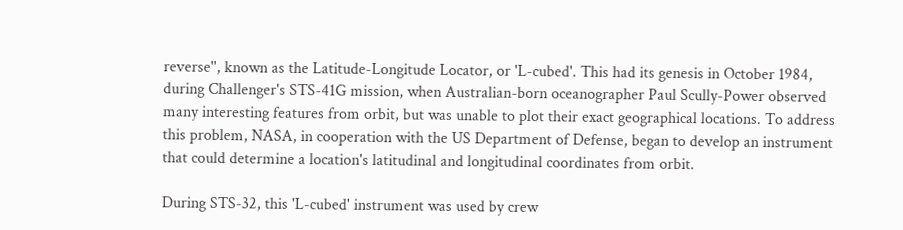reverse'', known as the Latitude-Longitude Locator, or 'L-cubed'. This had its genesis in October 1984, during Challenger's STS-41G mission, when Australian-born oceanographer Paul Scully-Power observed many interesting features from orbit, but was unable to plot their exact geographical locations. To address this problem, NASA, in cooperation with the US Department of Defense, began to develop an instrument that could determine a location's latitudinal and longitudinal coordinates from orbit.

During STS-32, this 'L-cubed' instrument was used by crew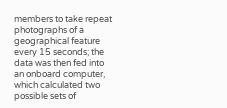members to take repeat photographs of a geographical feature every 15 seconds; the data was then fed into an onboard computer, which calculated two possible sets of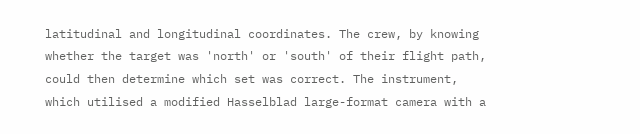latitudinal and longitudinal coordinates. The crew, by knowing whether the target was 'north' or 'south' of their flight path, could then determine which set was correct. The instrument, which utilised a modified Hasselblad large-format camera with a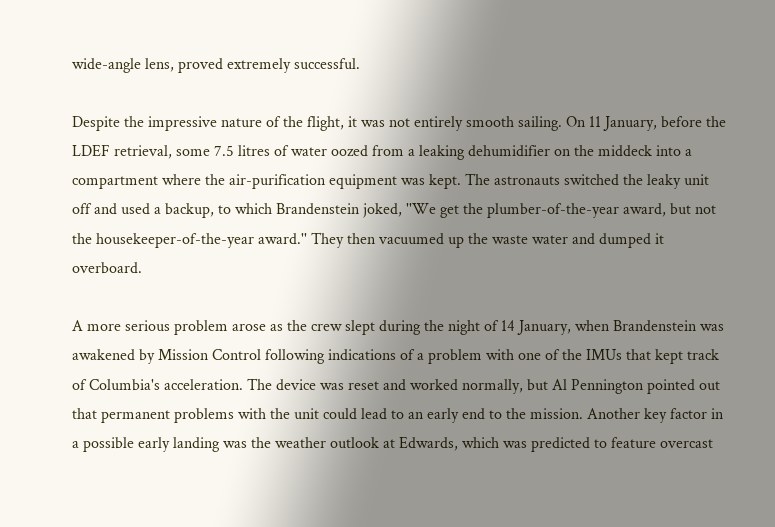wide-angle lens, proved extremely successful.

Despite the impressive nature of the flight, it was not entirely smooth sailing. On 11 January, before the LDEF retrieval, some 7.5 litres of water oozed from a leaking dehumidifier on the middeck into a compartment where the air-purification equipment was kept. The astronauts switched the leaky unit off and used a backup, to which Brandenstein joked, ''We get the plumber-of-the-year award, but not the housekeeper-of-the-year award.'' They then vacuumed up the waste water and dumped it overboard.

A more serious problem arose as the crew slept during the night of 14 January, when Brandenstein was awakened by Mission Control following indications of a problem with one of the IMUs that kept track of Columbia's acceleration. The device was reset and worked normally, but Al Pennington pointed out that permanent problems with the unit could lead to an early end to the mission. Another key factor in a possible early landing was the weather outlook at Edwards, which was predicted to feature overcast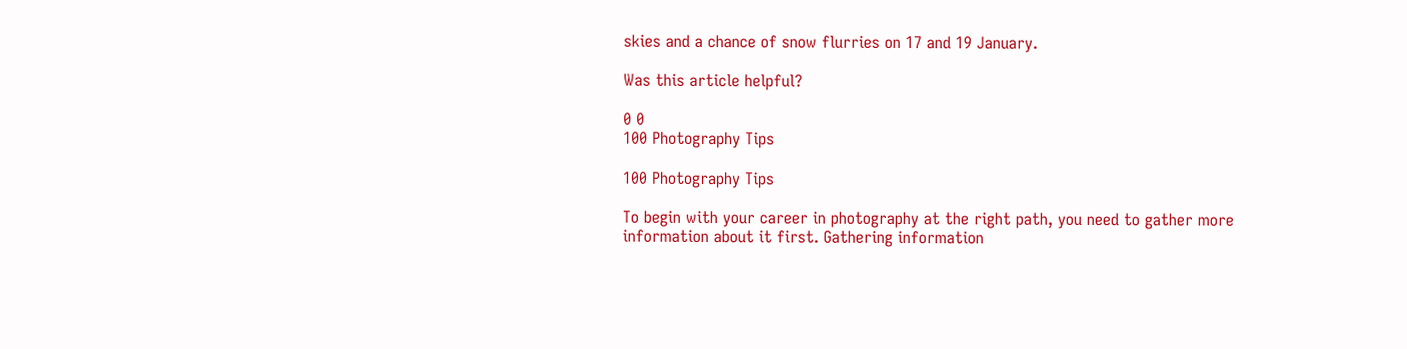skies and a chance of snow flurries on 17 and 19 January.

Was this article helpful?

0 0
100 Photography Tips

100 Photography Tips

To begin with your career in photography at the right path, you need to gather more information about it first. Gathering information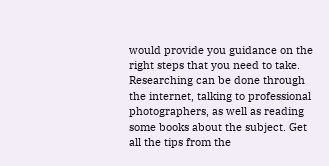would provide you guidance on the right steps that you need to take. Researching can be done through the internet, talking to professional photographers, as well as reading some books about the subject. Get all the tips from the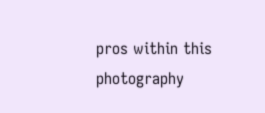pros within this photography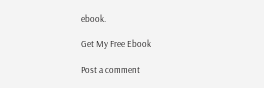ebook.

Get My Free Ebook

Post a comment